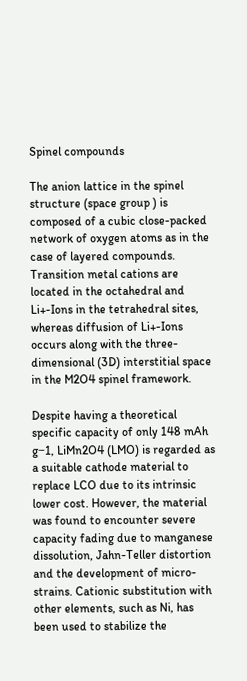Spinel compounds

The anion lattice in the spinel structure (space group ) is composed of a cubic close-packed network of oxygen atoms as in the case of layered compounds. Transition metal cations are located in the octahedral and Li+-Ions in the tetrahedral sites, whereas diffusion of Li+-Ions occurs along with the three-dimensional (3D) interstitial space in the M2O4 spinel framework.

Despite having a theoretical specific capacity of only 148 mAh g−1, LiMn2O4 (LMO) is regarded as a suitable cathode material to replace LCO due to its intrinsic lower cost. However, the material was found to encounter severe capacity fading due to manganese dissolution, Jahn-Teller distortion and the development of micro-strains. Cationic substitution with other elements, such as Ni, has been used to stabilize the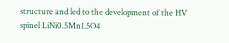structure and led to the development of the HV spinel LiNi0.5Mn1.5O4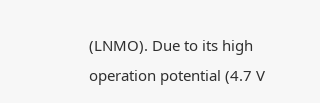(LNMO). Due to its high operation potential (4.7 V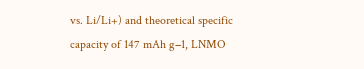vs. Li/Li+) and theoretical specific capacity of 147 mAh g−1, LNMO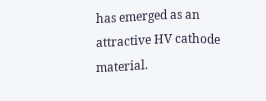has emerged as an attractive HV cathode material.